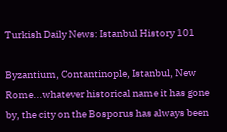Turkish Daily News: Istanbul History 101

Byzantium, Contantinople, Istanbul, New Rome...whatever historical name it has gone by, the city on the Bosporus has always been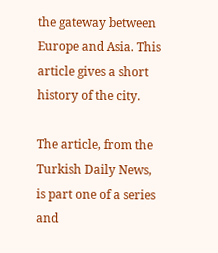the gateway between Europe and Asia. This article gives a short history of the city.

The article, from the Turkish Daily News, is part one of a series and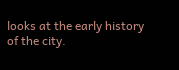looks at the early history of the city.